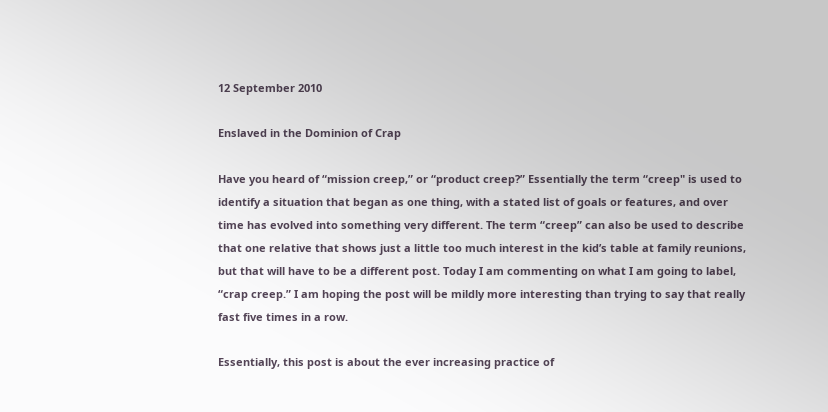12 September 2010

Enslaved in the Dominion of Crap

Have you heard of “mission creep,” or “product creep?” Essentially the term “creep" is used to identify a situation that began as one thing, with a stated list of goals or features, and over time has evolved into something very different. The term “creep” can also be used to describe that one relative that shows just a little too much interest in the kid’s table at family reunions, but that will have to be a different post. Today I am commenting on what I am going to label, “crap creep.” I am hoping the post will be mildly more interesting than trying to say that really fast five times in a row.

Essentially, this post is about the ever increasing practice of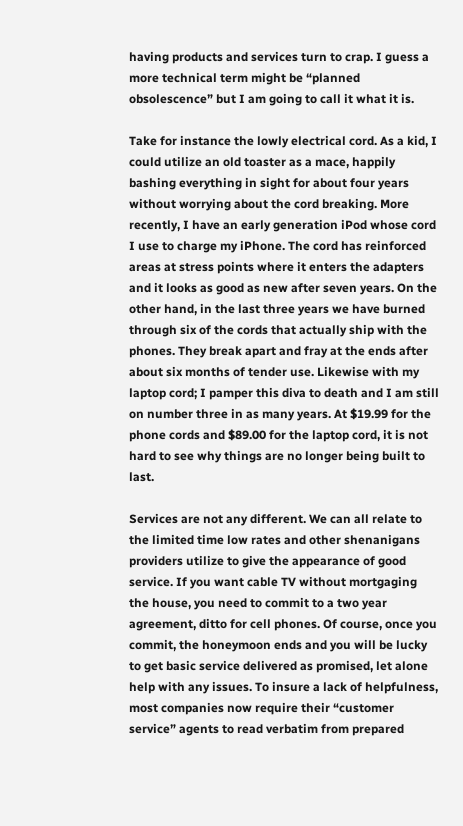having products and services turn to crap. I guess a more technical term might be “planned obsolescence” but I am going to call it what it is.

Take for instance the lowly electrical cord. As a kid, I could utilize an old toaster as a mace, happily bashing everything in sight for about four years without worrying about the cord breaking. More recently, I have an early generation iPod whose cord I use to charge my iPhone. The cord has reinforced areas at stress points where it enters the adapters and it looks as good as new after seven years. On the other hand, in the last three years we have burned through six of the cords that actually ship with the phones. They break apart and fray at the ends after about six months of tender use. Likewise with my laptop cord; I pamper this diva to death and I am still on number three in as many years. At $19.99 for the phone cords and $89.00 for the laptop cord, it is not hard to see why things are no longer being built to last.

Services are not any different. We can all relate to the limited time low rates and other shenanigans providers utilize to give the appearance of good service. If you want cable TV without mortgaging the house, you need to commit to a two year agreement, ditto for cell phones. Of course, once you commit, the honeymoon ends and you will be lucky to get basic service delivered as promised, let alone help with any issues. To insure a lack of helpfulness, most companies now require their “customer service” agents to read verbatim from prepared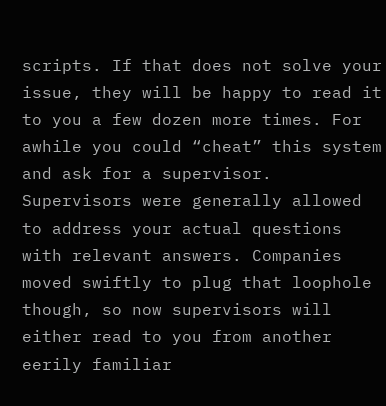scripts. If that does not solve your issue, they will be happy to read it to you a few dozen more times. For awhile you could “cheat” this system and ask for a supervisor. Supervisors were generally allowed to address your actual questions with relevant answers. Companies moved swiftly to plug that loophole though, so now supervisors will either read to you from another eerily familiar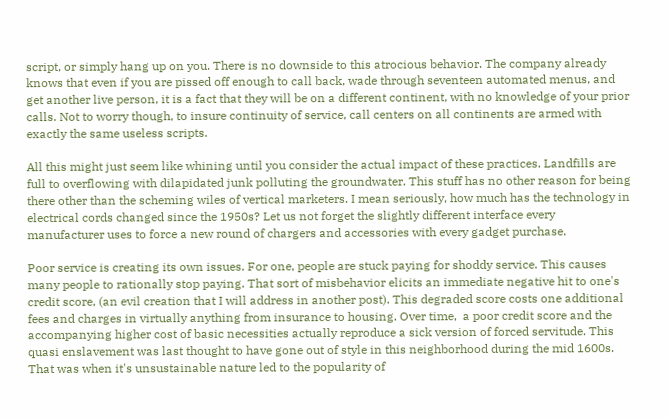script, or simply hang up on you. There is no downside to this atrocious behavior. The company already knows that even if you are pissed off enough to call back, wade through seventeen automated menus, and get another live person, it is a fact that they will be on a different continent, with no knowledge of your prior calls. Not to worry though, to insure continuity of service, call centers on all continents are armed with exactly the same useless scripts.

All this might just seem like whining until you consider the actual impact of these practices. Landfills are full to overflowing with dilapidated junk polluting the groundwater. This stuff has no other reason for being there other than the scheming wiles of vertical marketers. I mean seriously, how much has the technology in electrical cords changed since the 1950s? Let us not forget the slightly different interface every manufacturer uses to force a new round of chargers and accessories with every gadget purchase.

Poor service is creating its own issues. For one, people are stuck paying for shoddy service. This causes many people to rationally stop paying. That sort of misbehavior elicits an immediate negative hit to one's credit score, (an evil creation that I will address in another post). This degraded score costs one additional fees and charges in virtually anything from insurance to housing. Over time,  a poor credit score and the accompanying higher cost of basic necessities actually reproduce a sick version of forced servitude. This quasi enslavement was last thought to have gone out of style in this neighborhood during the mid 1600s. That was when it's unsustainable nature led to the popularity of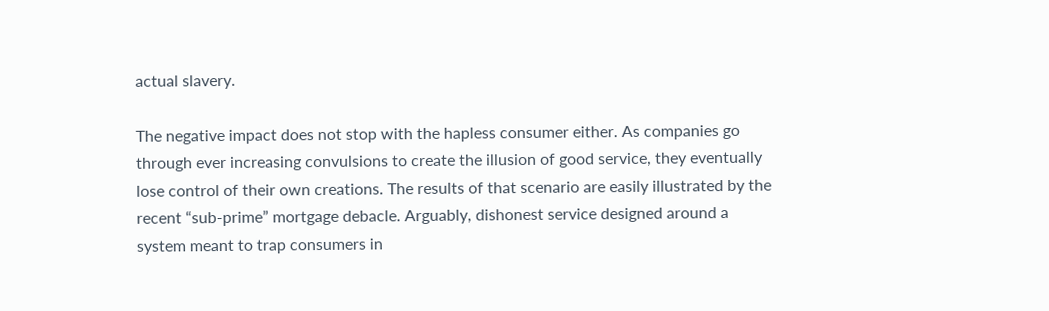actual slavery.

The negative impact does not stop with the hapless consumer either. As companies go through ever increasing convulsions to create the illusion of good service, they eventually lose control of their own creations. The results of that scenario are easily illustrated by the recent “sub-prime” mortgage debacle. Arguably, dishonest service designed around a system meant to trap consumers in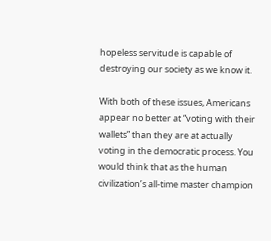hopeless servitude is capable of destroying our society as we know it.

With both of these issues, Americans appear no better at “voting with their wallets” than they are at actually voting in the democratic process. You would think that as the human civilization’s all-time master champion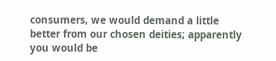consumers, we would demand a little better from our chosen deities; apparently you would be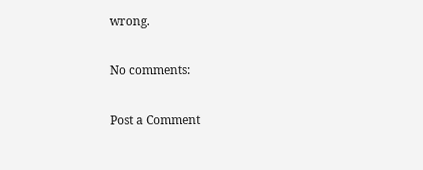wrong.

No comments:

Post a Comment